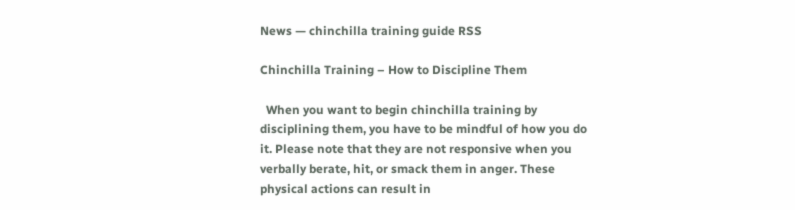News — chinchilla training guide RSS

Chinchilla Training – How to Discipline Them

  When you want to begin chinchilla training by disciplining them, you have to be mindful of how you do it. Please note that they are not responsive when you verbally berate, hit, or smack them in anger. These physical actions can result in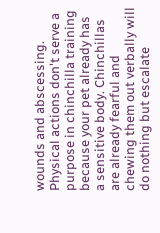wounds and abscessing. Physical actions don't serve a purpose in chinchilla training because your pet already has a sensitive body. Chinchillas are already fearful and chewing them out verbally will do nothing but escalate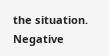the situation. Negative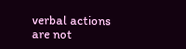verbal actions are not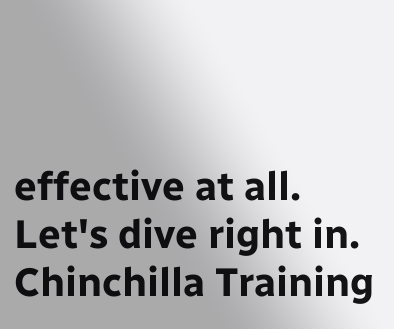effective at all.   Let's dive right in.   Chinchilla Training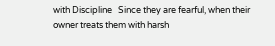with Discipline   Since they are fearful, when their owner treats them with harsh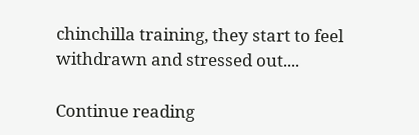chinchilla training, they start to feel withdrawn and stressed out....

Continue reading